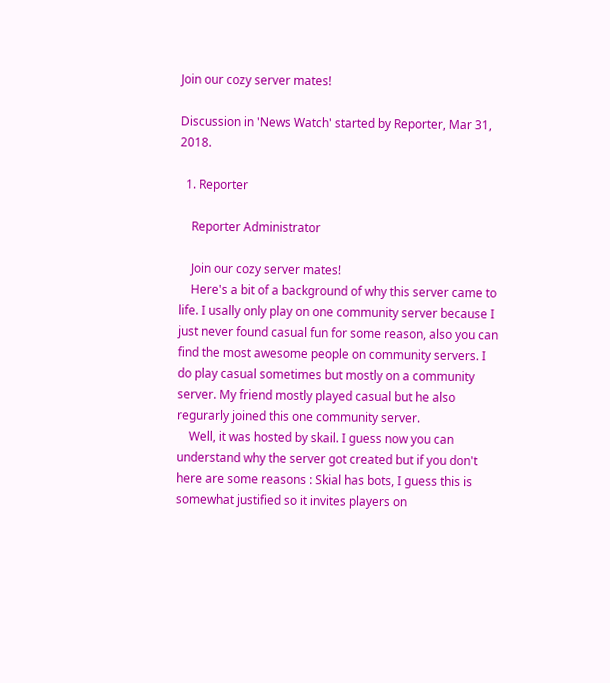Join our cozy server mates!

Discussion in 'News Watch' started by Reporter, Mar 31, 2018.

  1. Reporter

    Reporter Administrator

    Join our cozy server mates!
    Here's a bit of a background of why this server came to life. I usally only play on one community server because I just never found casual fun for some reason, also you can find the most awesome people on community servers. I do play casual sometimes but mostly on a community server. My friend mostly played casual but he also regurarly joined this one community server.
    Well, it was hosted by skail. I guess now you can understand why the server got created but if you don't here are some reasons : Skial has bots, I guess this is somewhat justified so it invites players on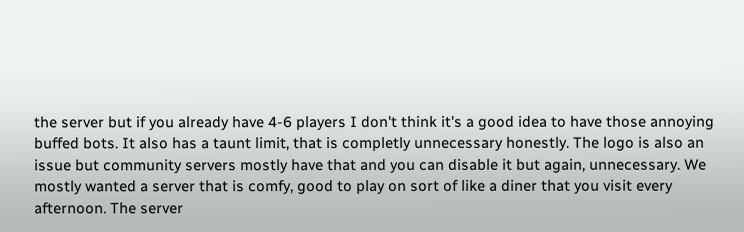the server but if you already have 4-6 players I don't think it's a good idea to have those annoying buffed bots. It also has a taunt limit, that is completly unnecessary honestly. The logo is also an issue but community servers mostly have that and you can disable it but again, unnecessary. We mostly wanted a server that is comfy, good to play on sort of like a diner that you visit every afternoon. The server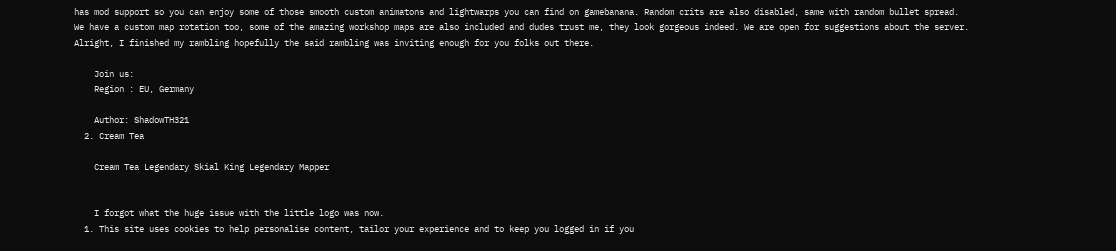has mod support so you can enjoy some of those smooth custom animatons and lightwarps you can find on gamebanana. Random crits are also disabled, same with random bullet spread. We have a custom map rotation too, some of the amazing workshop maps are also included and dudes trust me, they look gorgeous indeed. We are open for suggestions about the server. Alright, I finished my rambling hopefully the said rambling was inviting enough for you folks out there.

    Join us:
    Region : EU, Germany

    Author: ShadowTH321
  2. Cream Tea

    Cream Tea Legendary Skial King Legendary Mapper


    I forgot what the huge issue with the little logo was now.
  1. This site uses cookies to help personalise content, tailor your experience and to keep you logged in if you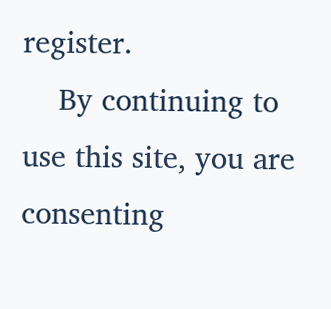register.
    By continuing to use this site, you are consenting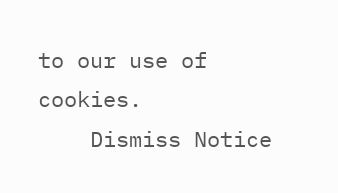to our use of cookies.
    Dismiss Notice